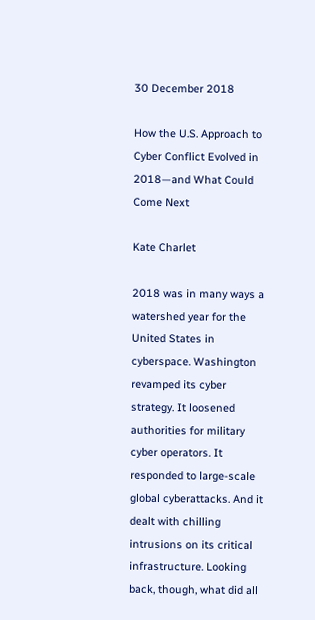30 December 2018

How the U.S. Approach to Cyber Conflict Evolved in 2018—and What Could Come Next

Kate Charlet

2018 was in many ways a watershed year for the United States in cyberspace. Washington revamped its cyber strategy. It loosened authorities for military cyber operators. It responded to large-scale global cyberattacks. And it dealt with chilling intrusions on its critical infrastructure. Looking back, though, what did all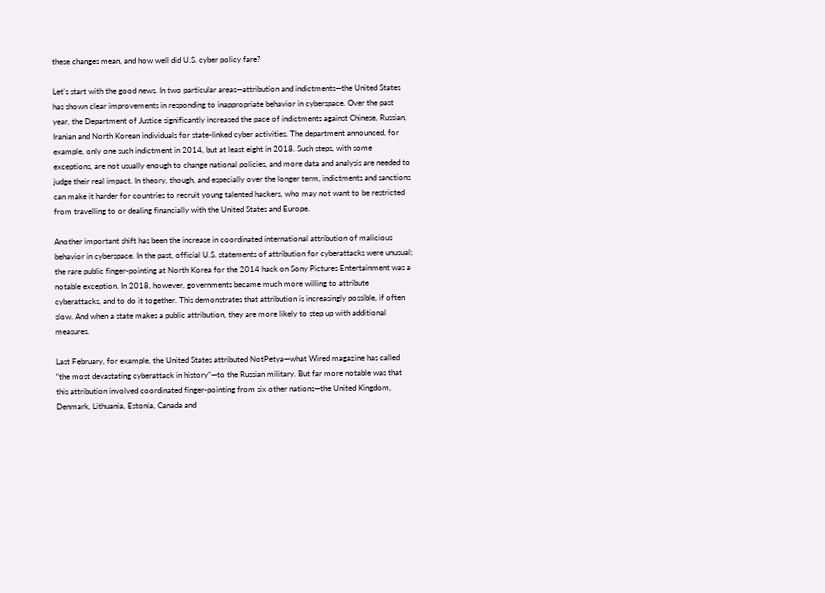these changes mean, and how well did U.S. cyber policy fare?

Let’s start with the good news. In two particular areas—attribution and indictments—the United States has shown clear improvements in responding to inappropriate behavior in cyberspace. Over the past year, the Department of Justice significantly increased the pace of indictments against Chinese, Russian, Iranian and North Korean individuals for state-linked cyber activities. The department announced, for example, only one such indictment in 2014, but at least eight in 2018. Such steps, with some exceptions, are not usually enough to change national policies, and more data and analysis are needed to judge their real impact. In theory, though, and especially over the longer term, indictments and sanctions can make it harder for countries to recruit young talented hackers, who may not want to be restricted from travelling to or dealing financially with the United States and Europe.

Another important shift has been the increase in coordinated international attribution of malicious behavior in cyberspace. In the past, official U.S. statements of attribution for cyberattacks were unusual; the rare public finger-pointing at North Korea for the 2014 hack on Sony Pictures Entertainment was a notable exception. In 2018, however, governments became much more willing to attribute cyberattacks, and to do it together. This demonstrates that attribution is increasingly possible, if often slow. And when a state makes a public attribution, they are more likely to step up with additional measures.

Last February, for example, the United States attributed NotPetya—what Wired magazine has called “the most devastating cyberattack in history”—to the Russian military. But far more notable was that this attribution involved coordinated finger-pointing from six other nations—the United Kingdom, Denmark, Lithuania, Estonia, Canada and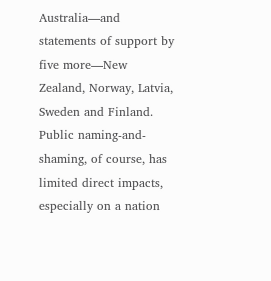Australia—and statements of support by five more—New Zealand, Norway, Latvia, Sweden and Finland. Public naming-and-shaming, of course, has limited direct impacts, especially on a nation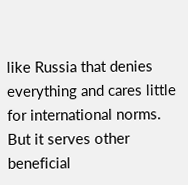like Russia that denies everything and cares little for international norms. But it serves other beneficial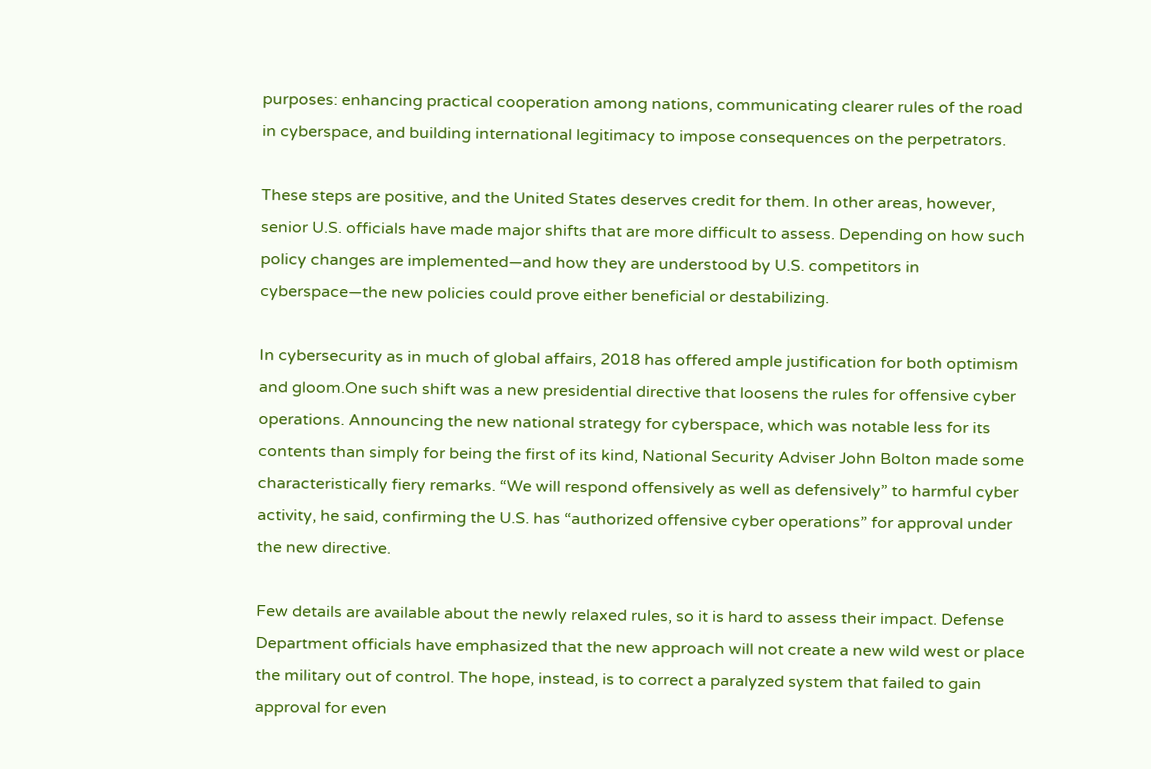purposes: enhancing practical cooperation among nations, communicating clearer rules of the road in cyberspace, and building international legitimacy to impose consequences on the perpetrators.

These steps are positive, and the United States deserves credit for them. In other areas, however, senior U.S. officials have made major shifts that are more difficult to assess. Depending on how such policy changes are implemented—and how they are understood by U.S. competitors in cyberspace—the new policies could prove either beneficial or destabilizing.

In cybersecurity as in much of global affairs, 2018 has offered ample justification for both optimism and gloom.One such shift was a new presidential directive that loosens the rules for offensive cyber operations. Announcing the new national strategy for cyberspace, which was notable less for its contents than simply for being the first of its kind, National Security Adviser John Bolton made some characteristically fiery remarks. “We will respond offensively as well as defensively” to harmful cyber activity, he said, confirming the U.S. has “authorized offensive cyber operations” for approval under the new directive.

Few details are available about the newly relaxed rules, so it is hard to assess their impact. Defense Department officials have emphasized that the new approach will not create a new wild west or place the military out of control. The hope, instead, is to correct a paralyzed system that failed to gain approval for even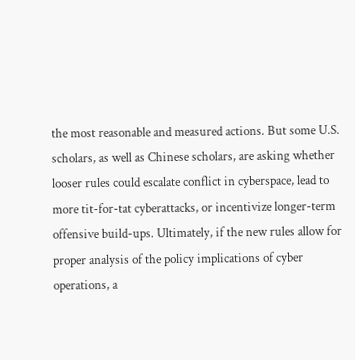the most reasonable and measured actions. But some U.S. scholars, as well as Chinese scholars, are asking whether looser rules could escalate conflict in cyberspace, lead to more tit-for-tat cyberattacks, or incentivize longer-term offensive build-ups. Ultimately, if the new rules allow for proper analysis of the policy implications of cyber operations, a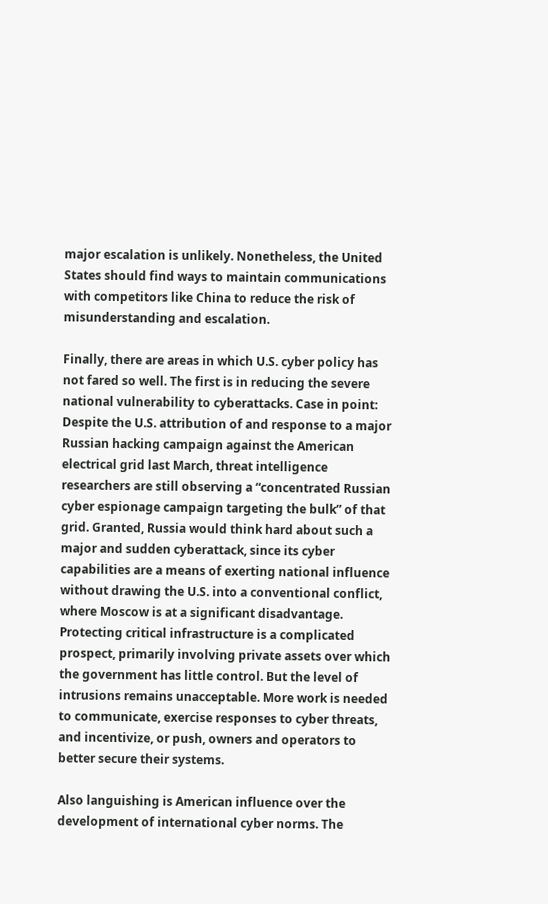major escalation is unlikely. Nonetheless, the United States should find ways to maintain communications with competitors like China to reduce the risk of misunderstanding and escalation.

Finally, there are areas in which U.S. cyber policy has not fared so well. The first is in reducing the severe national vulnerability to cyberattacks. Case in point: Despite the U.S. attribution of and response to a major Russian hacking campaign against the American electrical grid last March, threat intelligence researchers are still observing a “concentrated Russian cyber espionage campaign targeting the bulk” of that grid. Granted, Russia would think hard about such a major and sudden cyberattack, since its cyber capabilities are a means of exerting national influence without drawing the U.S. into a conventional conflict, where Moscow is at a significant disadvantage. Protecting critical infrastructure is a complicated prospect, primarily involving private assets over which the government has little control. But the level of intrusions remains unacceptable. More work is needed to communicate, exercise responses to cyber threats, and incentivize, or push, owners and operators to better secure their systems.

Also languishing is American influence over the development of international cyber norms. The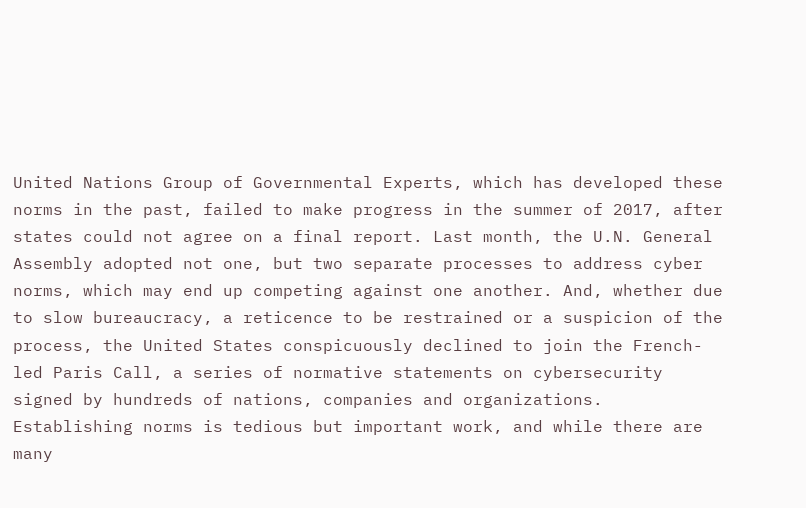United Nations Group of Governmental Experts, which has developed these norms in the past, failed to make progress in the summer of 2017, after states could not agree on a final report. Last month, the U.N. General Assembly adopted not one, but two separate processes to address cyber norms, which may end up competing against one another. And, whether due to slow bureaucracy, a reticence to be restrained or a suspicion of the process, the United States conspicuously declined to join the French-led Paris Call, a series of normative statements on cybersecurity signed by hundreds of nations, companies and organizations. Establishing norms is tedious but important work, and while there are many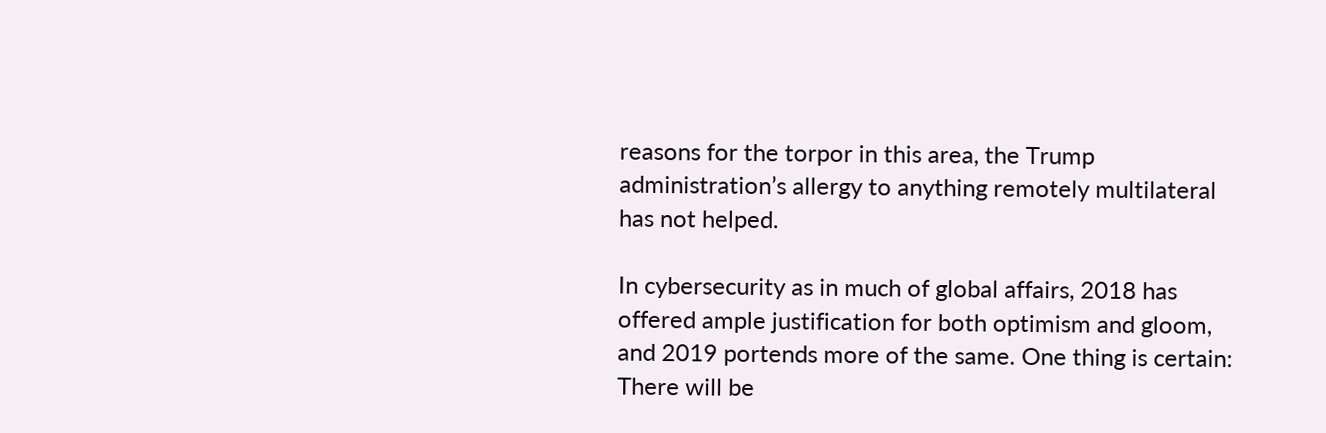reasons for the torpor in this area, the Trump administration’s allergy to anything remotely multilateral has not helped.

In cybersecurity as in much of global affairs, 2018 has offered ample justification for both optimism and gloom, and 2019 portends more of the same. One thing is certain: There will be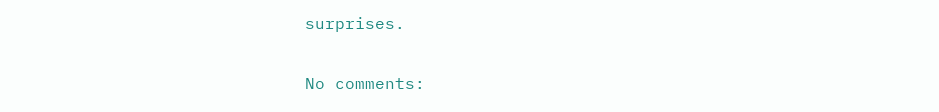surprises.

No comments: